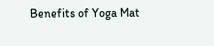Benefits of Yoga Mat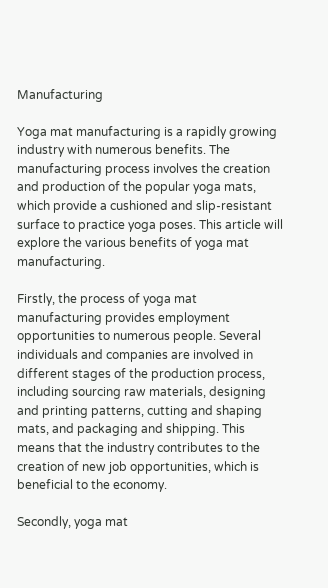Manufacturing

Yoga mat manufacturing is a rapidly growing industry with numerous benefits. The manufacturing process involves the creation and production of the popular yoga mats, which provide a cushioned and slip-resistant surface to practice yoga poses. This article will explore the various benefits of yoga mat manufacturing.

Firstly, the process of yoga mat manufacturing provides employment opportunities to numerous people. Several individuals and companies are involved in different stages of the production process, including sourcing raw materials, designing and printing patterns, cutting and shaping mats, and packaging and shipping. This means that the industry contributes to the creation of new job opportunities, which is beneficial to the economy.

Secondly, yoga mat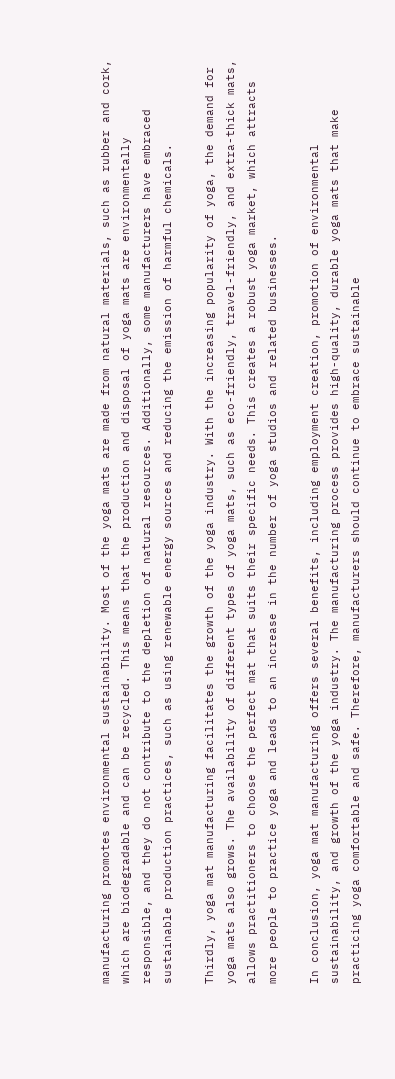manufacturing promotes environmental sustainability. Most of the yoga mats are made from natural materials, such as rubber and cork, which are biodegradable and can be recycled. This means that the production and disposal of yoga mats are environmentally responsible, and they do not contribute to the depletion of natural resources. Additionally, some manufacturers have embraced sustainable production practices, such as using renewable energy sources and reducing the emission of harmful chemicals.

Thirdly, yoga mat manufacturing facilitates the growth of the yoga industry. With the increasing popularity of yoga, the demand for yoga mats also grows. The availability of different types of yoga mats, such as eco-friendly, travel-friendly, and extra-thick mats, allows practitioners to choose the perfect mat that suits their specific needs. This creates a robust yoga market, which attracts more people to practice yoga and leads to an increase in the number of yoga studios and related businesses.

In conclusion, yoga mat manufacturing offers several benefits, including employment creation, promotion of environmental sustainability, and growth of the yoga industry. The manufacturing process provides high-quality, durable yoga mats that make practicing yoga comfortable and safe. Therefore, manufacturers should continue to embrace sustainable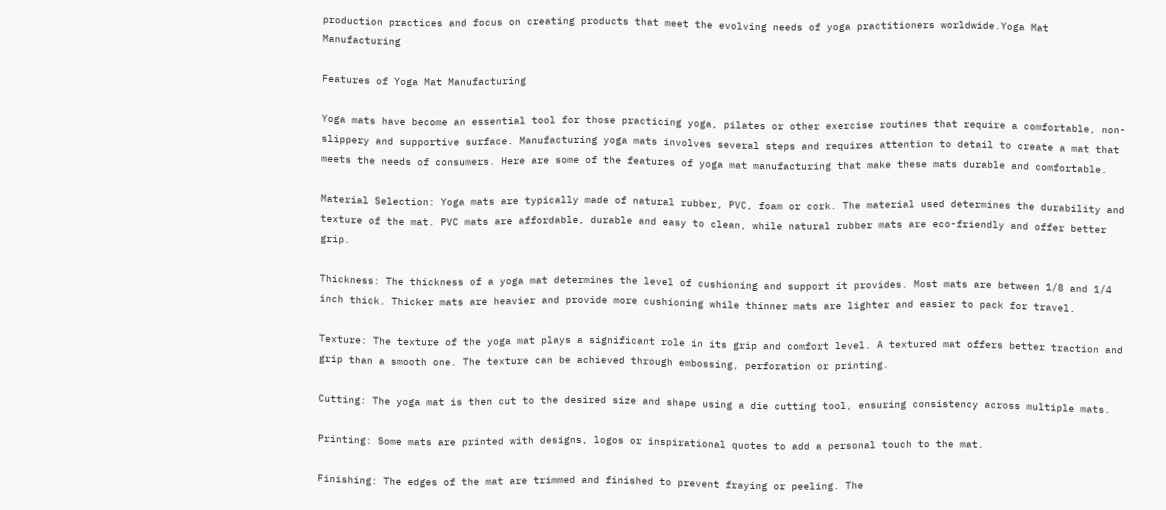production practices and focus on creating products that meet the evolving needs of yoga practitioners worldwide.Yoga Mat Manufacturing

Features of Yoga Mat Manufacturing

Yoga mats have become an essential tool for those practicing yoga, pilates or other exercise routines that require a comfortable, non-slippery and supportive surface. Manufacturing yoga mats involves several steps and requires attention to detail to create a mat that meets the needs of consumers. Here are some of the features of yoga mat manufacturing that make these mats durable and comfortable.

Material Selection: Yoga mats are typically made of natural rubber, PVC, foam or cork. The material used determines the durability and texture of the mat. PVC mats are affordable, durable and easy to clean, while natural rubber mats are eco-friendly and offer better grip.

Thickness: The thickness of a yoga mat determines the level of cushioning and support it provides. Most mats are between 1/8 and 1/4 inch thick. Thicker mats are heavier and provide more cushioning while thinner mats are lighter and easier to pack for travel.

Texture: The texture of the yoga mat plays a significant role in its grip and comfort level. A textured mat offers better traction and grip than a smooth one. The texture can be achieved through embossing, perforation or printing.

Cutting: The yoga mat is then cut to the desired size and shape using a die cutting tool, ensuring consistency across multiple mats.

Printing: Some mats are printed with designs, logos or inspirational quotes to add a personal touch to the mat.

Finishing: The edges of the mat are trimmed and finished to prevent fraying or peeling. The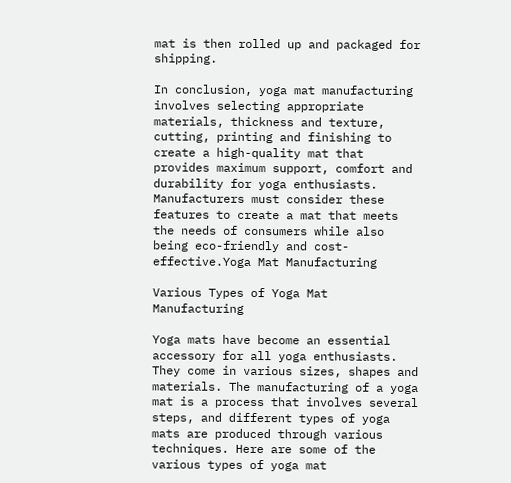mat is then rolled up and packaged for shipping.

In conclusion, yoga mat manufacturing involves selecting appropriate materials, thickness and texture, cutting, printing and finishing to create a high-quality mat that provides maximum support, comfort and durability for yoga enthusiasts. Manufacturers must consider these features to create a mat that meets the needs of consumers while also being eco-friendly and cost-effective.Yoga Mat Manufacturing

Various Types of Yoga Mat Manufacturing

Yoga mats have become an essential accessory for all yoga enthusiasts. They come in various sizes, shapes and materials. The manufacturing of a yoga mat is a process that involves several steps, and different types of yoga mats are produced through various techniques. Here are some of the various types of yoga mat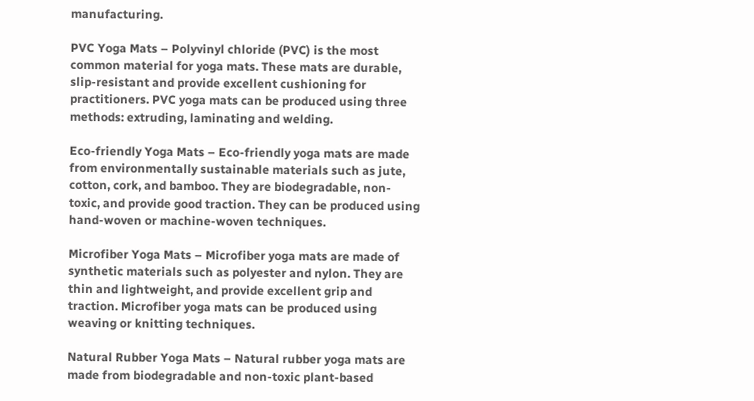manufacturing.

PVC Yoga Mats – Polyvinyl chloride (PVC) is the most common material for yoga mats. These mats are durable, slip-resistant and provide excellent cushioning for practitioners. PVC yoga mats can be produced using three methods: extruding, laminating and welding.

Eco-friendly Yoga Mats – Eco-friendly yoga mats are made from environmentally sustainable materials such as jute, cotton, cork, and bamboo. They are biodegradable, non-toxic, and provide good traction. They can be produced using hand-woven or machine-woven techniques.

Microfiber Yoga Mats – Microfiber yoga mats are made of synthetic materials such as polyester and nylon. They are thin and lightweight, and provide excellent grip and traction. Microfiber yoga mats can be produced using weaving or knitting techniques.

Natural Rubber Yoga Mats – Natural rubber yoga mats are made from biodegradable and non-toxic plant-based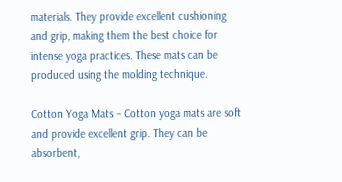materials. They provide excellent cushioning and grip, making them the best choice for intense yoga practices. These mats can be produced using the molding technique.

Cotton Yoga Mats – Cotton yoga mats are soft and provide excellent grip. They can be absorbent,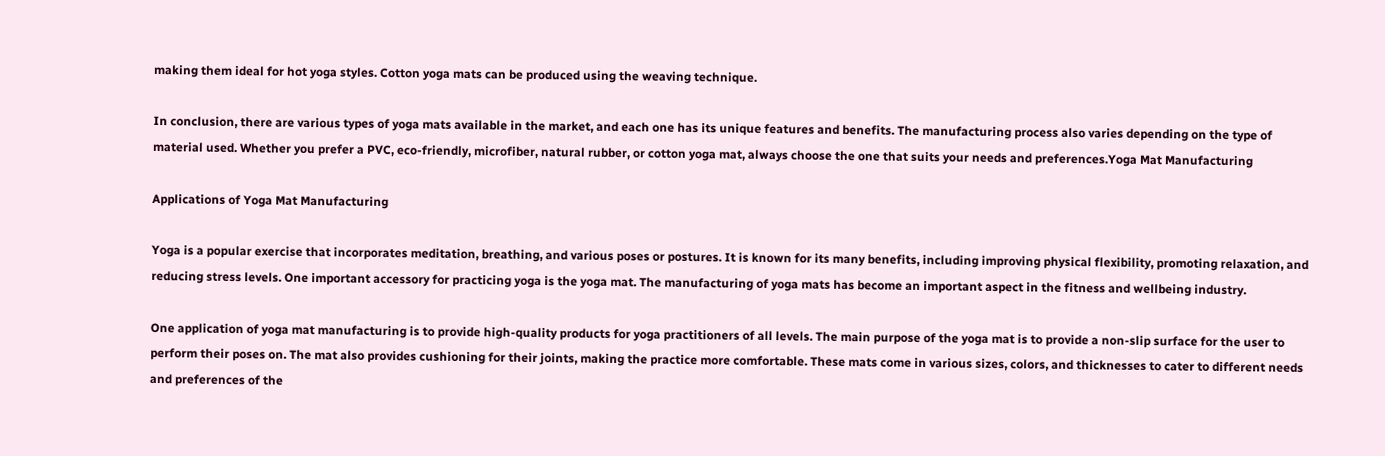making them ideal for hot yoga styles. Cotton yoga mats can be produced using the weaving technique.

In conclusion, there are various types of yoga mats available in the market, and each one has its unique features and benefits. The manufacturing process also varies depending on the type of material used. Whether you prefer a PVC, eco-friendly, microfiber, natural rubber, or cotton yoga mat, always choose the one that suits your needs and preferences.Yoga Mat Manufacturing

Applications of Yoga Mat Manufacturing

Yoga is a popular exercise that incorporates meditation, breathing, and various poses or postures. It is known for its many benefits, including improving physical flexibility, promoting relaxation, and reducing stress levels. One important accessory for practicing yoga is the yoga mat. The manufacturing of yoga mats has become an important aspect in the fitness and wellbeing industry.

One application of yoga mat manufacturing is to provide high-quality products for yoga practitioners of all levels. The main purpose of the yoga mat is to provide a non-slip surface for the user to perform their poses on. The mat also provides cushioning for their joints, making the practice more comfortable. These mats come in various sizes, colors, and thicknesses to cater to different needs and preferences of the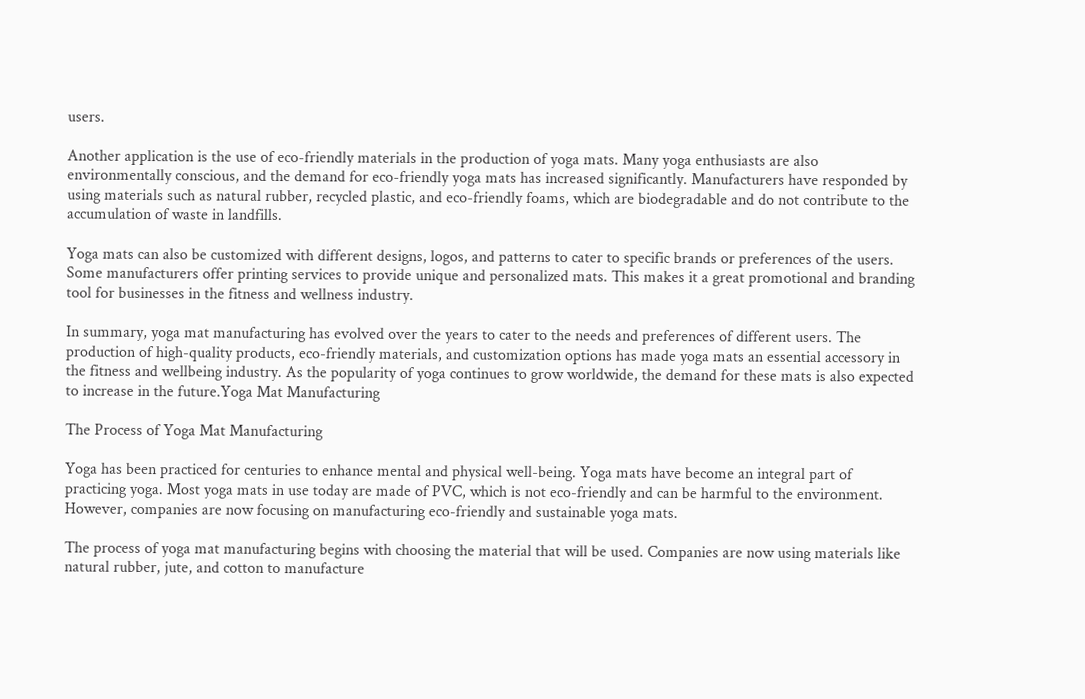users.

Another application is the use of eco-friendly materials in the production of yoga mats. Many yoga enthusiasts are also environmentally conscious, and the demand for eco-friendly yoga mats has increased significantly. Manufacturers have responded by using materials such as natural rubber, recycled plastic, and eco-friendly foams, which are biodegradable and do not contribute to the accumulation of waste in landfills.

Yoga mats can also be customized with different designs, logos, and patterns to cater to specific brands or preferences of the users. Some manufacturers offer printing services to provide unique and personalized mats. This makes it a great promotional and branding tool for businesses in the fitness and wellness industry.

In summary, yoga mat manufacturing has evolved over the years to cater to the needs and preferences of different users. The production of high-quality products, eco-friendly materials, and customization options has made yoga mats an essential accessory in the fitness and wellbeing industry. As the popularity of yoga continues to grow worldwide, the demand for these mats is also expected to increase in the future.Yoga Mat Manufacturing

The Process of Yoga Mat Manufacturing

Yoga has been practiced for centuries to enhance mental and physical well-being. Yoga mats have become an integral part of practicing yoga. Most yoga mats in use today are made of PVC, which is not eco-friendly and can be harmful to the environment. However, companies are now focusing on manufacturing eco-friendly and sustainable yoga mats.

The process of yoga mat manufacturing begins with choosing the material that will be used. Companies are now using materials like natural rubber, jute, and cotton to manufacture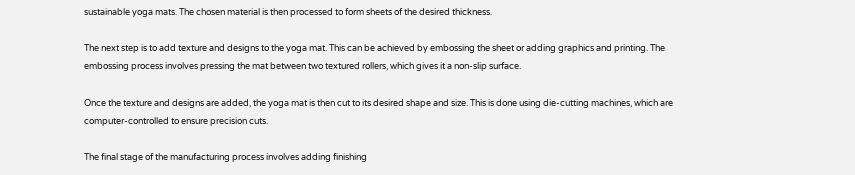sustainable yoga mats. The chosen material is then processed to form sheets of the desired thickness.

The next step is to add texture and designs to the yoga mat. This can be achieved by embossing the sheet or adding graphics and printing. The embossing process involves pressing the mat between two textured rollers, which gives it a non-slip surface.

Once the texture and designs are added, the yoga mat is then cut to its desired shape and size. This is done using die-cutting machines, which are computer-controlled to ensure precision cuts.

The final stage of the manufacturing process involves adding finishing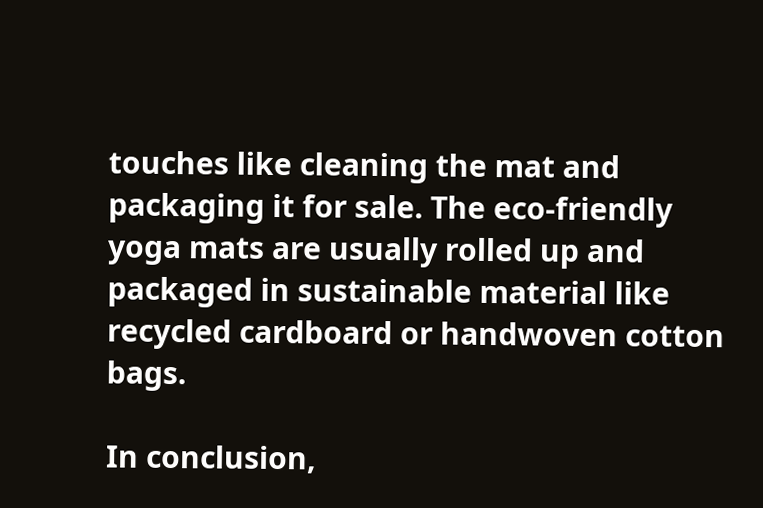touches like cleaning the mat and packaging it for sale. The eco-friendly yoga mats are usually rolled up and packaged in sustainable material like recycled cardboard or handwoven cotton bags.

In conclusion,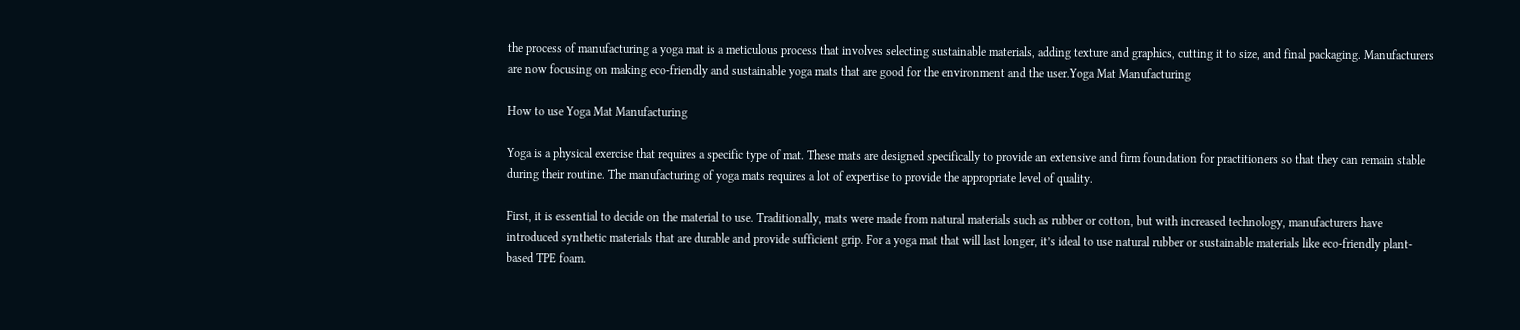the process of manufacturing a yoga mat is a meticulous process that involves selecting sustainable materials, adding texture and graphics, cutting it to size, and final packaging. Manufacturers are now focusing on making eco-friendly and sustainable yoga mats that are good for the environment and the user.Yoga Mat Manufacturing

How to use Yoga Mat Manufacturing

Yoga is a physical exercise that requires a specific type of mat. These mats are designed specifically to provide an extensive and firm foundation for practitioners so that they can remain stable during their routine. The manufacturing of yoga mats requires a lot of expertise to provide the appropriate level of quality.

First, it is essential to decide on the material to use. Traditionally, mats were made from natural materials such as rubber or cotton, but with increased technology, manufacturers have introduced synthetic materials that are durable and provide sufficient grip. For a yoga mat that will last longer, it’s ideal to use natural rubber or sustainable materials like eco-friendly plant-based TPE foam.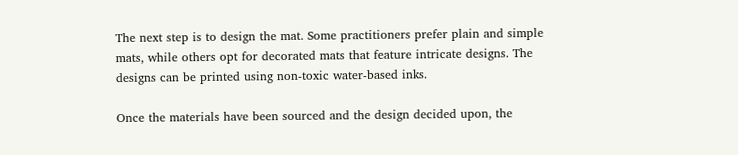The next step is to design the mat. Some practitioners prefer plain and simple mats, while others opt for decorated mats that feature intricate designs. The designs can be printed using non-toxic water-based inks.

Once the materials have been sourced and the design decided upon, the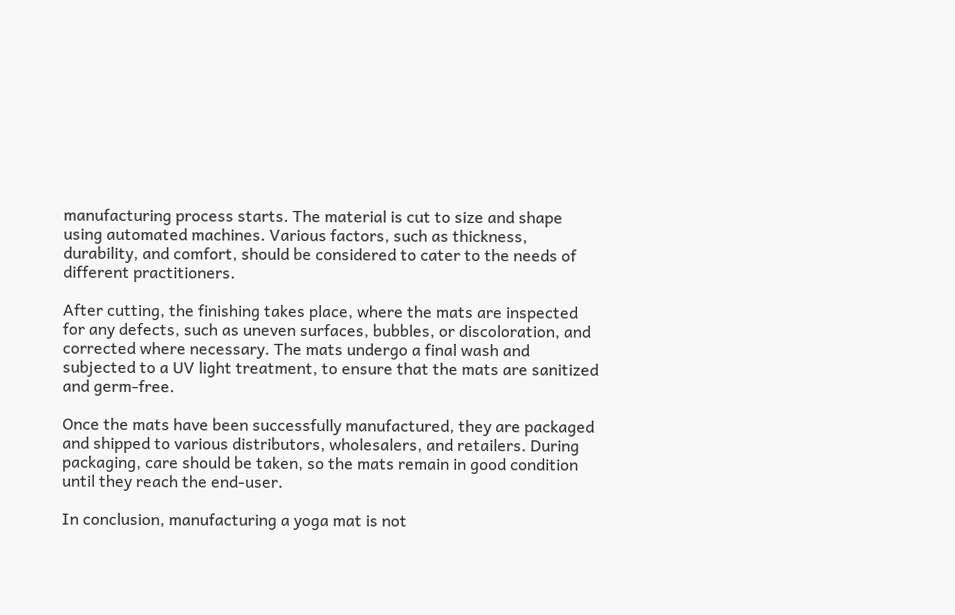manufacturing process starts. The material is cut to size and shape using automated machines. Various factors, such as thickness, durability, and comfort, should be considered to cater to the needs of different practitioners.

After cutting, the finishing takes place, where the mats are inspected for any defects, such as uneven surfaces, bubbles, or discoloration, and corrected where necessary. The mats undergo a final wash and subjected to a UV light treatment, to ensure that the mats are sanitized and germ-free.

Once the mats have been successfully manufactured, they are packaged and shipped to various distributors, wholesalers, and retailers. During packaging, care should be taken, so the mats remain in good condition until they reach the end-user.

In conclusion, manufacturing a yoga mat is not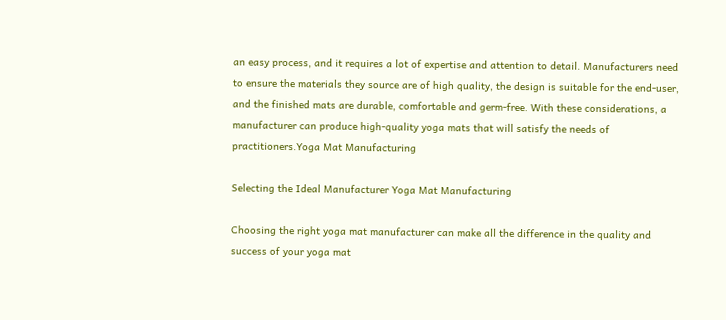an easy process, and it requires a lot of expertise and attention to detail. Manufacturers need to ensure the materials they source are of high quality, the design is suitable for the end-user, and the finished mats are durable, comfortable and germ-free. With these considerations, a manufacturer can produce high-quality yoga mats that will satisfy the needs of practitioners.Yoga Mat Manufacturing

Selecting the Ideal Manufacturer Yoga Mat Manufacturing

Choosing the right yoga mat manufacturer can make all the difference in the quality and success of your yoga mat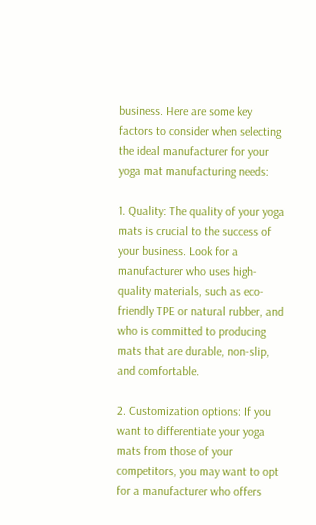business. Here are some key factors to consider when selecting the ideal manufacturer for your yoga mat manufacturing needs:

1. Quality: The quality of your yoga mats is crucial to the success of your business. Look for a manufacturer who uses high-quality materials, such as eco-friendly TPE or natural rubber, and who is committed to producing mats that are durable, non-slip, and comfortable.

2. Customization options: If you want to differentiate your yoga mats from those of your competitors, you may want to opt for a manufacturer who offers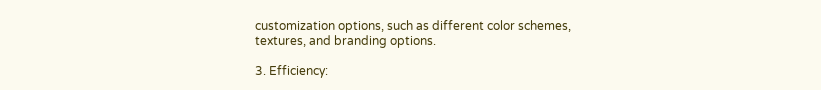customization options, such as different color schemes, textures, and branding options.

3. Efficiency: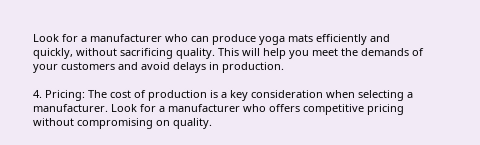Look for a manufacturer who can produce yoga mats efficiently and quickly, without sacrificing quality. This will help you meet the demands of your customers and avoid delays in production.

4. Pricing: The cost of production is a key consideration when selecting a manufacturer. Look for a manufacturer who offers competitive pricing without compromising on quality.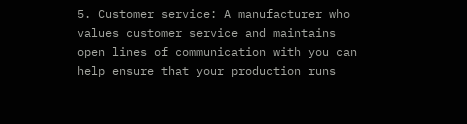5. Customer service: A manufacturer who values customer service and maintains open lines of communication with you can help ensure that your production runs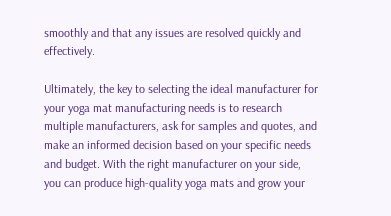smoothly and that any issues are resolved quickly and effectively.

Ultimately, the key to selecting the ideal manufacturer for your yoga mat manufacturing needs is to research multiple manufacturers, ask for samples and quotes, and make an informed decision based on your specific needs and budget. With the right manufacturer on your side, you can produce high-quality yoga mats and grow your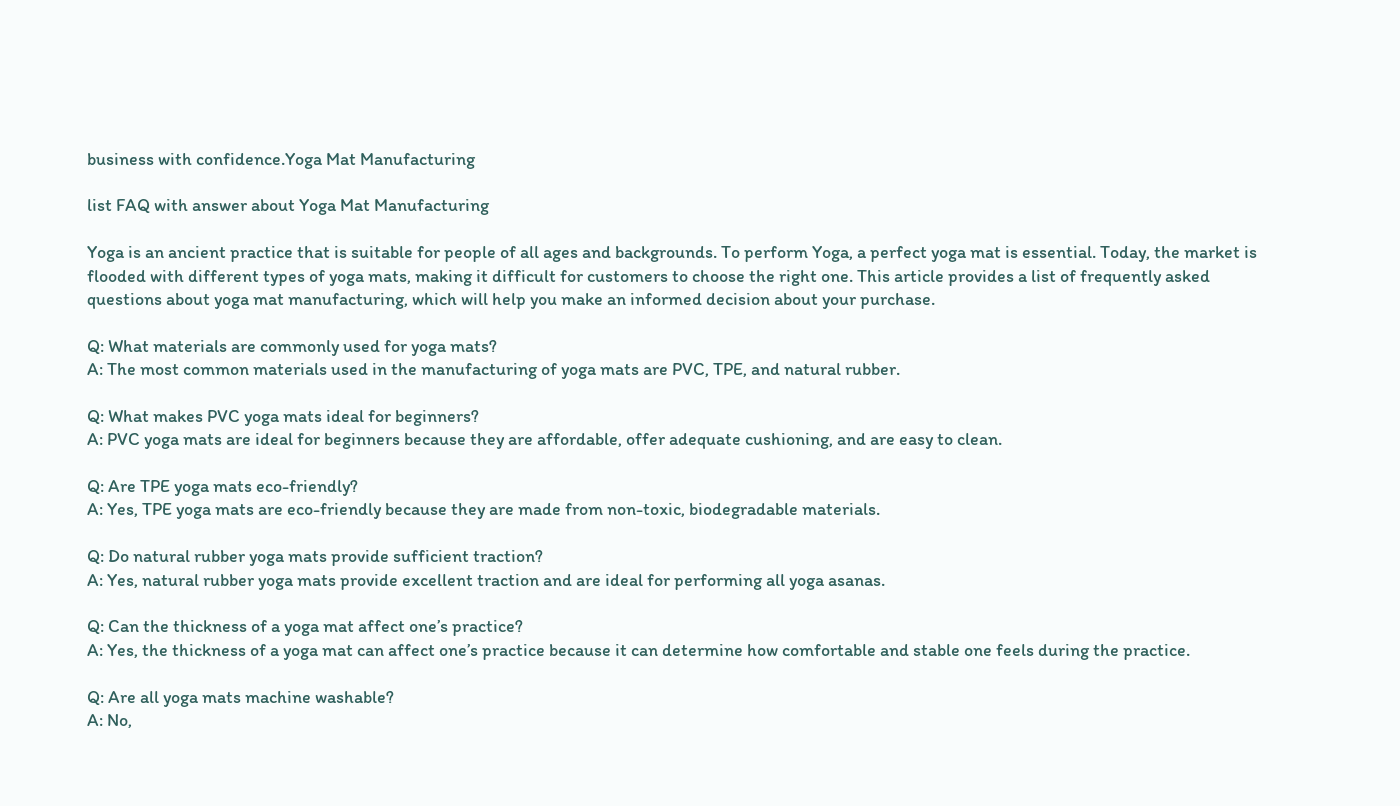business with confidence.Yoga Mat Manufacturing

list FAQ with answer about Yoga Mat Manufacturing

Yoga is an ancient practice that is suitable for people of all ages and backgrounds. To perform Yoga, a perfect yoga mat is essential. Today, the market is flooded with different types of yoga mats, making it difficult for customers to choose the right one. This article provides a list of frequently asked questions about yoga mat manufacturing, which will help you make an informed decision about your purchase.

Q: What materials are commonly used for yoga mats?
A: The most common materials used in the manufacturing of yoga mats are PVC, TPE, and natural rubber.

Q: What makes PVC yoga mats ideal for beginners?
A: PVC yoga mats are ideal for beginners because they are affordable, offer adequate cushioning, and are easy to clean.

Q: Are TPE yoga mats eco-friendly?
A: Yes, TPE yoga mats are eco-friendly because they are made from non-toxic, biodegradable materials.

Q: Do natural rubber yoga mats provide sufficient traction?
A: Yes, natural rubber yoga mats provide excellent traction and are ideal for performing all yoga asanas.

Q: Can the thickness of a yoga mat affect one’s practice?
A: Yes, the thickness of a yoga mat can affect one’s practice because it can determine how comfortable and stable one feels during the practice.

Q: Are all yoga mats machine washable?
A: No,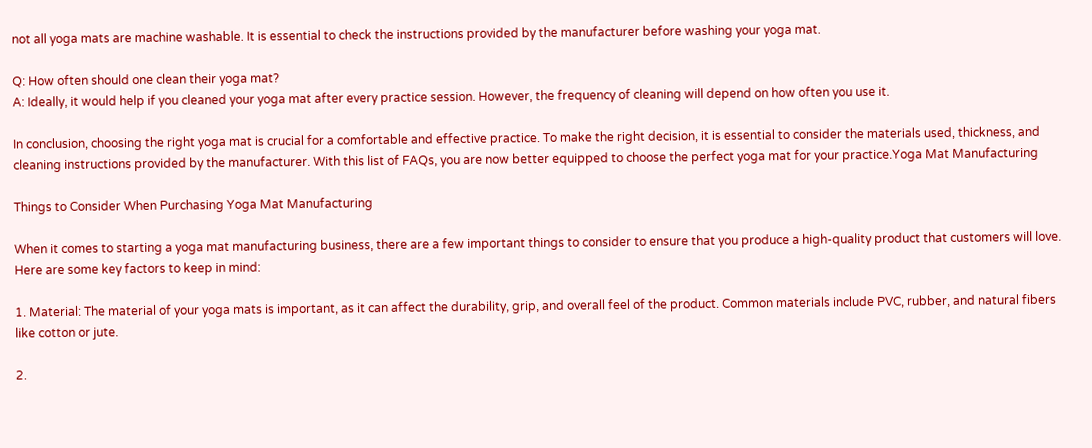not all yoga mats are machine washable. It is essential to check the instructions provided by the manufacturer before washing your yoga mat.

Q: How often should one clean their yoga mat?
A: Ideally, it would help if you cleaned your yoga mat after every practice session. However, the frequency of cleaning will depend on how often you use it.

In conclusion, choosing the right yoga mat is crucial for a comfortable and effective practice. To make the right decision, it is essential to consider the materials used, thickness, and cleaning instructions provided by the manufacturer. With this list of FAQs, you are now better equipped to choose the perfect yoga mat for your practice.Yoga Mat Manufacturing

Things to Consider When Purchasing Yoga Mat Manufacturing

When it comes to starting a yoga mat manufacturing business, there are a few important things to consider to ensure that you produce a high-quality product that customers will love. Here are some key factors to keep in mind:

1. Material: The material of your yoga mats is important, as it can affect the durability, grip, and overall feel of the product. Common materials include PVC, rubber, and natural fibers like cotton or jute.

2.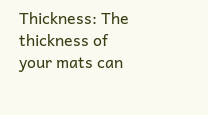Thickness: The thickness of your mats can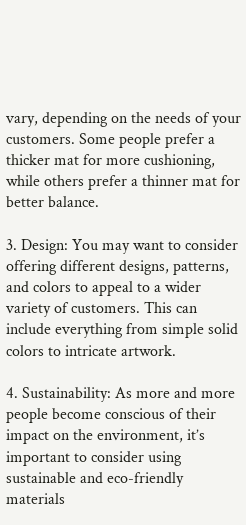vary, depending on the needs of your customers. Some people prefer a thicker mat for more cushioning, while others prefer a thinner mat for better balance.

3. Design: You may want to consider offering different designs, patterns, and colors to appeal to a wider variety of customers. This can include everything from simple solid colors to intricate artwork.

4. Sustainability: As more and more people become conscious of their impact on the environment, it’s important to consider using sustainable and eco-friendly materials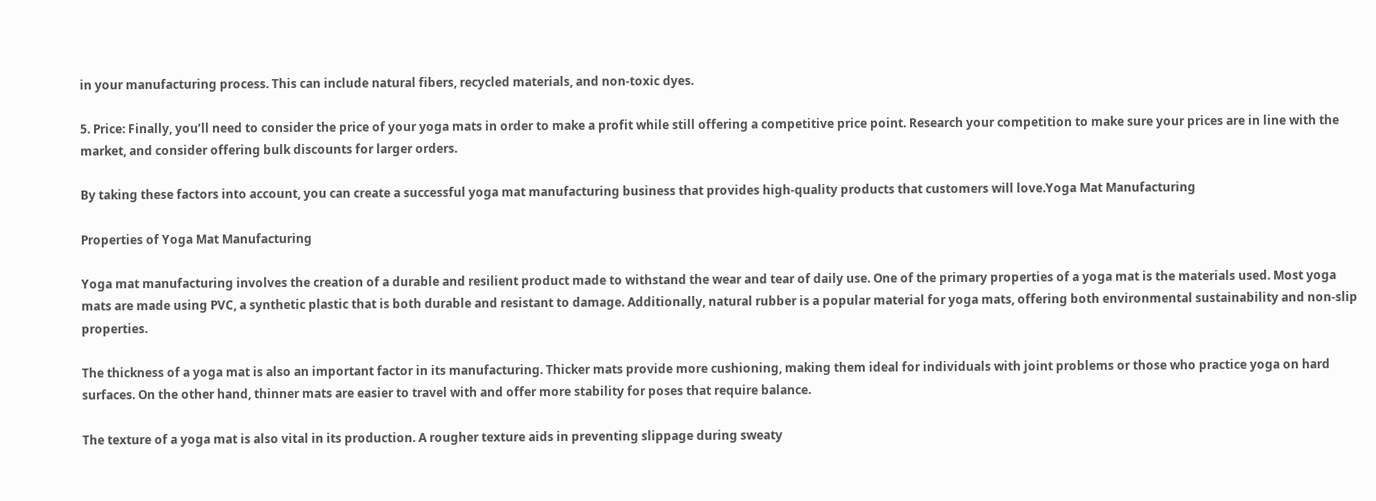in your manufacturing process. This can include natural fibers, recycled materials, and non-toxic dyes.

5. Price: Finally, you’ll need to consider the price of your yoga mats in order to make a profit while still offering a competitive price point. Research your competition to make sure your prices are in line with the market, and consider offering bulk discounts for larger orders.

By taking these factors into account, you can create a successful yoga mat manufacturing business that provides high-quality products that customers will love.Yoga Mat Manufacturing

Properties of Yoga Mat Manufacturing

Yoga mat manufacturing involves the creation of a durable and resilient product made to withstand the wear and tear of daily use. One of the primary properties of a yoga mat is the materials used. Most yoga mats are made using PVC, a synthetic plastic that is both durable and resistant to damage. Additionally, natural rubber is a popular material for yoga mats, offering both environmental sustainability and non-slip properties.

The thickness of a yoga mat is also an important factor in its manufacturing. Thicker mats provide more cushioning, making them ideal for individuals with joint problems or those who practice yoga on hard surfaces. On the other hand, thinner mats are easier to travel with and offer more stability for poses that require balance.

The texture of a yoga mat is also vital in its production. A rougher texture aids in preventing slippage during sweaty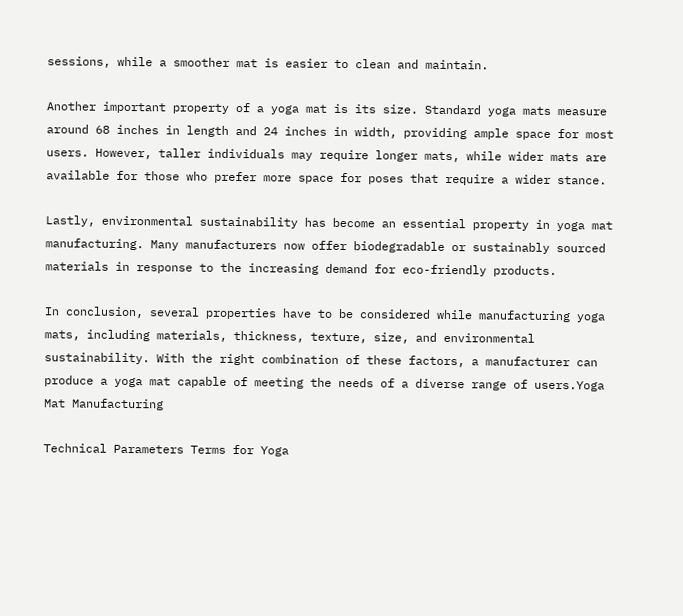sessions, while a smoother mat is easier to clean and maintain.

Another important property of a yoga mat is its size. Standard yoga mats measure around 68 inches in length and 24 inches in width, providing ample space for most users. However, taller individuals may require longer mats, while wider mats are available for those who prefer more space for poses that require a wider stance.

Lastly, environmental sustainability has become an essential property in yoga mat manufacturing. Many manufacturers now offer biodegradable or sustainably sourced materials in response to the increasing demand for eco-friendly products.

In conclusion, several properties have to be considered while manufacturing yoga mats, including materials, thickness, texture, size, and environmental sustainability. With the right combination of these factors, a manufacturer can produce a yoga mat capable of meeting the needs of a diverse range of users.Yoga Mat Manufacturing

Technical Parameters Terms for Yoga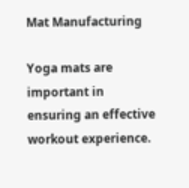Mat Manufacturing

Yoga mats are important in ensuring an effective workout experience.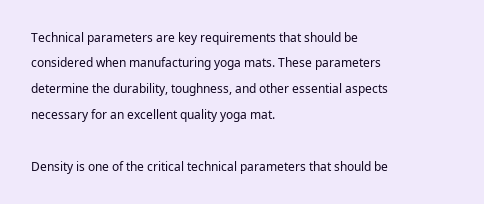Technical parameters are key requirements that should be considered when manufacturing yoga mats. These parameters determine the durability, toughness, and other essential aspects necessary for an excellent quality yoga mat.

Density is one of the critical technical parameters that should be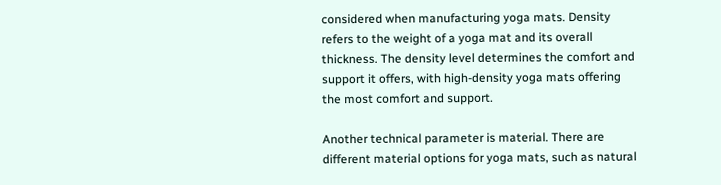considered when manufacturing yoga mats. Density refers to the weight of a yoga mat and its overall thickness. The density level determines the comfort and support it offers, with high-density yoga mats offering the most comfort and support.

Another technical parameter is material. There are different material options for yoga mats, such as natural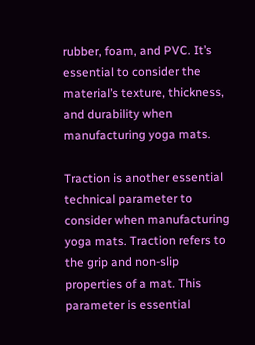rubber, foam, and PVC. It’s essential to consider the material’s texture, thickness, and durability when manufacturing yoga mats.

Traction is another essential technical parameter to consider when manufacturing yoga mats. Traction refers to the grip and non-slip properties of a mat. This parameter is essential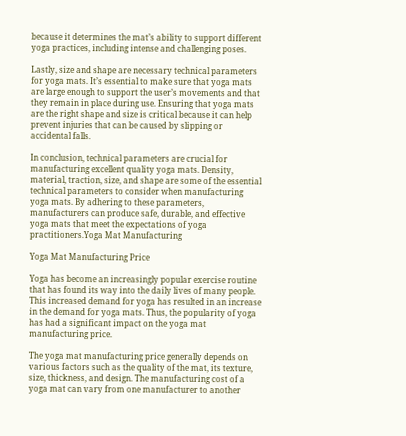because it determines the mat’s ability to support different yoga practices, including intense and challenging poses.

Lastly, size and shape are necessary technical parameters for yoga mats. It’s essential to make sure that yoga mats are large enough to support the user’s movements and that they remain in place during use. Ensuring that yoga mats are the right shape and size is critical because it can help prevent injuries that can be caused by slipping or accidental falls.

In conclusion, technical parameters are crucial for manufacturing excellent quality yoga mats. Density, material, traction, size, and shape are some of the essential technical parameters to consider when manufacturing yoga mats. By adhering to these parameters, manufacturers can produce safe, durable, and effective yoga mats that meet the expectations of yoga practitioners.Yoga Mat Manufacturing

Yoga Mat Manufacturing Price

Yoga has become an increasingly popular exercise routine that has found its way into the daily lives of many people. This increased demand for yoga has resulted in an increase in the demand for yoga mats. Thus, the popularity of yoga has had a significant impact on the yoga mat manufacturing price.

The yoga mat manufacturing price generally depends on various factors such as the quality of the mat, its texture, size, thickness, and design. The manufacturing cost of a yoga mat can vary from one manufacturer to another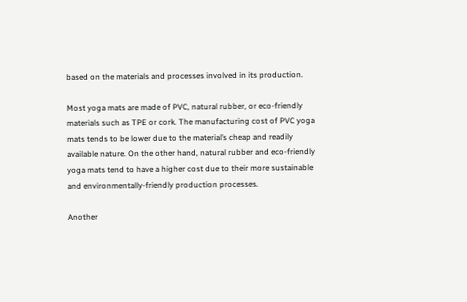based on the materials and processes involved in its production.

Most yoga mats are made of PVC, natural rubber, or eco-friendly materials such as TPE or cork. The manufacturing cost of PVC yoga mats tends to be lower due to the material’s cheap and readily available nature. On the other hand, natural rubber and eco-friendly yoga mats tend to have a higher cost due to their more sustainable and environmentally-friendly production processes.

Another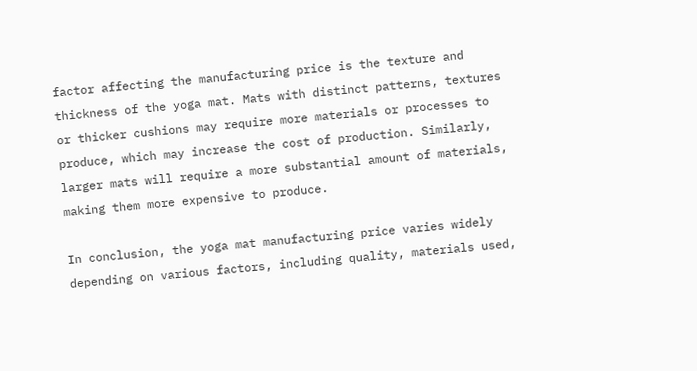factor affecting the manufacturing price is the texture and thickness of the yoga mat. Mats with distinct patterns, textures or thicker cushions may require more materials or processes to produce, which may increase the cost of production. Similarly, larger mats will require a more substantial amount of materials, making them more expensive to produce.

In conclusion, the yoga mat manufacturing price varies widely depending on various factors, including quality, materials used,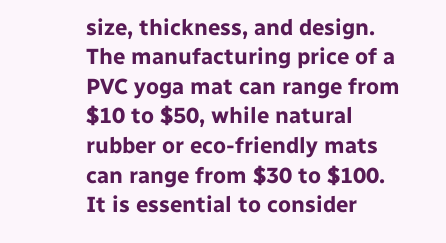size, thickness, and design. The manufacturing price of a PVC yoga mat can range from $10 to $50, while natural rubber or eco-friendly mats can range from $30 to $100. It is essential to consider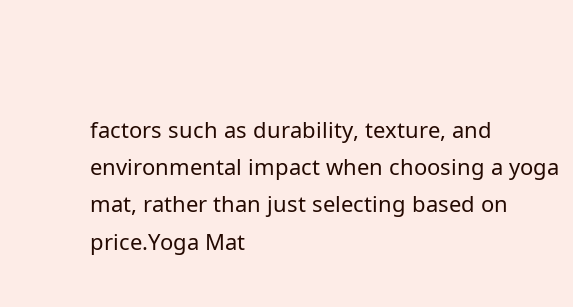factors such as durability, texture, and environmental impact when choosing a yoga mat, rather than just selecting based on price.Yoga Mat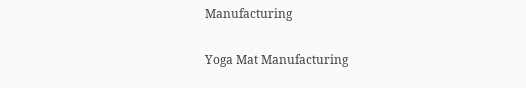Manufacturing

Yoga Mat Manufacturing